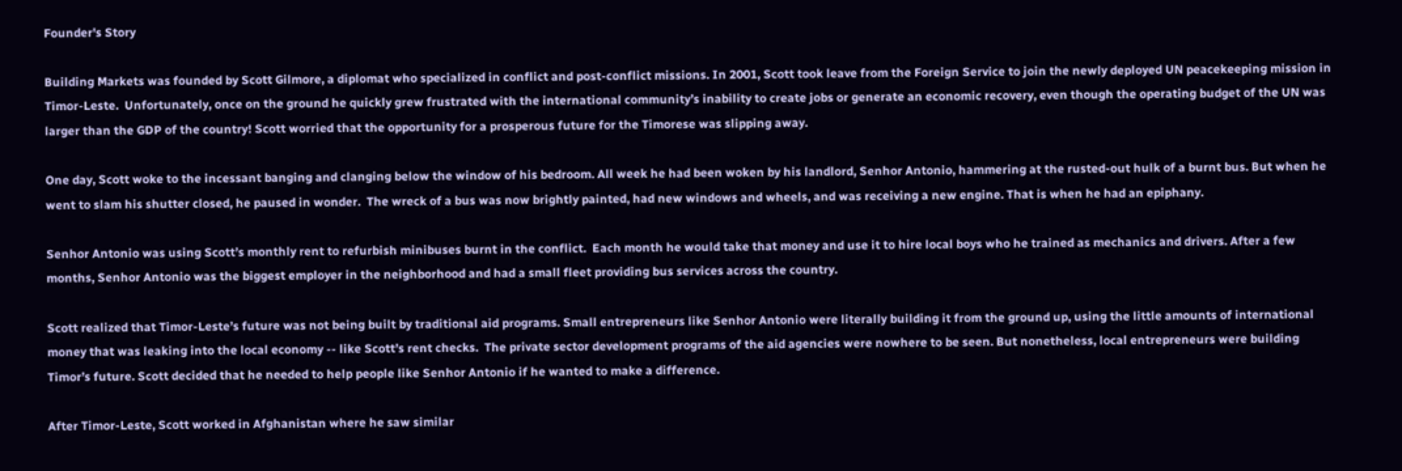Founder's Story

Building Markets was founded by Scott Gilmore, a diplomat who specialized in conflict and post-conflict missions. In 2001, Scott took leave from the Foreign Service to join the newly deployed UN peacekeeping mission in Timor-Leste.  Unfortunately, once on the ground he quickly grew frustrated with the international community’s inability to create jobs or generate an economic recovery, even though the operating budget of the UN was larger than the GDP of the country! Scott worried that the opportunity for a prosperous future for the Timorese was slipping away.

One day, Scott woke to the incessant banging and clanging below the window of his bedroom. All week he had been woken by his landlord, Senhor Antonio, hammering at the rusted-out hulk of a burnt bus. But when he went to slam his shutter closed, he paused in wonder.  The wreck of a bus was now brightly painted, had new windows and wheels, and was receiving a new engine. That is when he had an epiphany.

Senhor Antonio was using Scott’s monthly rent to refurbish minibuses burnt in the conflict.  Each month he would take that money and use it to hire local boys who he trained as mechanics and drivers. After a few months, Senhor Antonio was the biggest employer in the neighborhood and had a small fleet providing bus services across the country.

Scott realized that Timor-Leste’s future was not being built by traditional aid programs. Small entrepreneurs like Senhor Antonio were literally building it from the ground up, using the little amounts of international money that was leaking into the local economy -- like Scott’s rent checks.  The private sector development programs of the aid agencies were nowhere to be seen. But nonetheless, local entrepreneurs were building Timor’s future. Scott decided that he needed to help people like Senhor Antonio if he wanted to make a difference.

After Timor-Leste, Scott worked in Afghanistan where he saw similar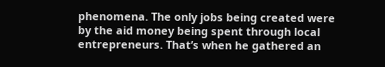phenomena. The only jobs being created were by the aid money being spent through local entrepreneurs. That’s when he gathered an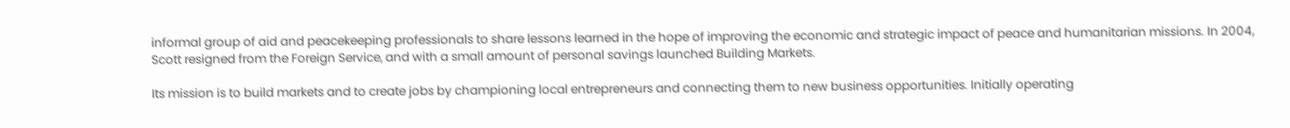informal group of aid and peacekeeping professionals to share lessons learned in the hope of improving the economic and strategic impact of peace and humanitarian missions. In 2004, Scott resigned from the Foreign Service, and with a small amount of personal savings launched Building Markets.

Its mission is to build markets and to create jobs by championing local entrepreneurs and connecting them to new business opportunities. Initially operating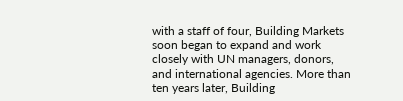with a staff of four, Building Markets soon began to expand and work closely with UN managers, donors, and international agencies. More than ten years later, Building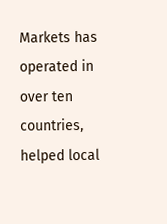Markets has operated in over ten countries, helped local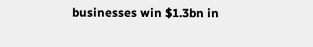businesses win $1.3bn in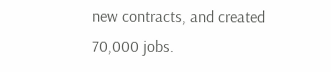new contracts, and created 70,000 jobs.